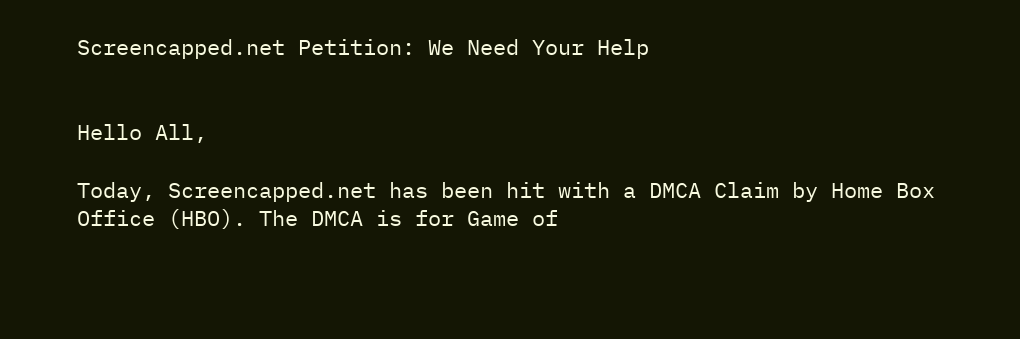Screencapped.net Petition: We Need Your Help


Hello All,

Today, Screencapped.net has been hit with a DMCA Claim by Home Box Office (HBO). The DMCA is for Game of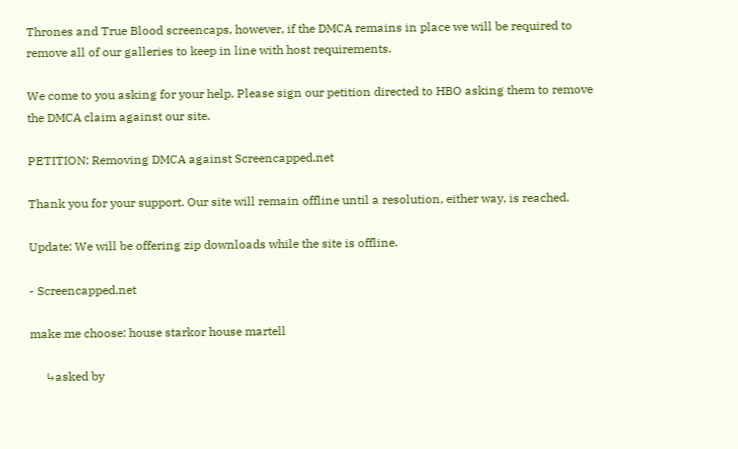Thrones and True Blood screencaps, however, if the DMCA remains in place we will be required to remove all of our galleries to keep in line with host requirements.

We come to you asking for your help. Please sign our petition directed to HBO asking them to remove the DMCA claim against our site.

PETITION: Removing DMCA against Screencapped.net

Thank you for your support. Our site will remain offline until a resolution, either way, is reached.

Update: We will be offering zip downloads while the site is offline.

- Screencapped.net

make me choose: house starkor house martell

     ↳asked by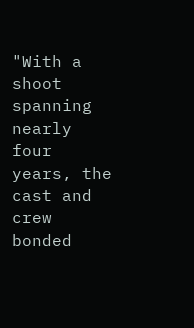"With a shoot spanning nearly four years, the cast and crew bonded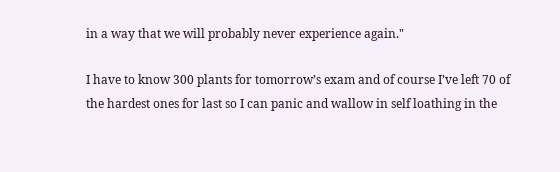in a way that we will probably never experience again."

I have to know 300 plants for tomorrow’s exam and of course I’ve left 70 of the hardest ones for last so I can panic and wallow in self loathing in the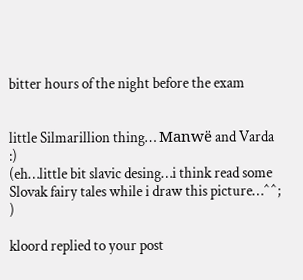bitter hours of the night before the exam


little Silmarillion thing… Manwë and Varda :)
(eh…little bit slavic desing…i think read some Slovak fairy tales while i draw this picture…^^; )

kloord replied to your post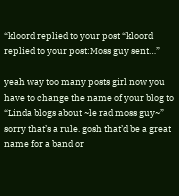“kloord replied to your post “kloord replied to your post:Moss guy sent…”

yeah way too many posts girl now you have to change the name of your blog to “Linda blogs about ~le rad moss guy~” sorry that’s a rule. gosh that’d be a great name for a band or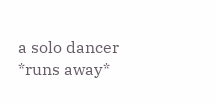a solo dancer *runs away*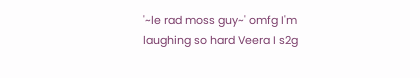'~le rad moss guy~' omfg I'm laughing so hard Veera I s2g